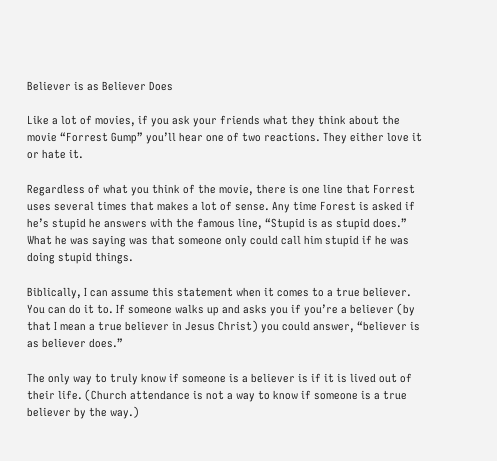Believer is as Believer Does

Like a lot of movies, if you ask your friends what they think about the movie “Forrest Gump” you’ll hear one of two reactions. They either love it or hate it.

Regardless of what you think of the movie, there is one line that Forrest uses several times that makes a lot of sense. Any time Forest is asked if he’s stupid he answers with the famous line, “Stupid is as stupid does.” What he was saying was that someone only could call him stupid if he was doing stupid things.

Biblically, I can assume this statement when it comes to a true believer. You can do it to. If someone walks up and asks you if you’re a believer (by that I mean a true believer in Jesus Christ) you could answer, “believer is as believer does.”

The only way to truly know if someone is a believer is if it is lived out of their life. (Church attendance is not a way to know if someone is a true believer by the way.)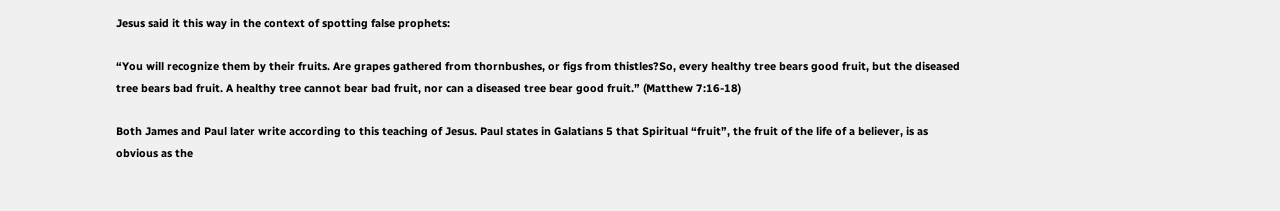Jesus said it this way in the context of spotting false prophets:

“You will recognize them by their fruits. Are grapes gathered from thornbushes, or figs from thistles?So, every healthy tree bears good fruit, but the diseased tree bears bad fruit. A healthy tree cannot bear bad fruit, nor can a diseased tree bear good fruit.” (Matthew 7:16-18)

Both James and Paul later write according to this teaching of Jesus. Paul states in Galatians 5 that Spiritual “fruit”, the fruit of the life of a believer, is as obvious as the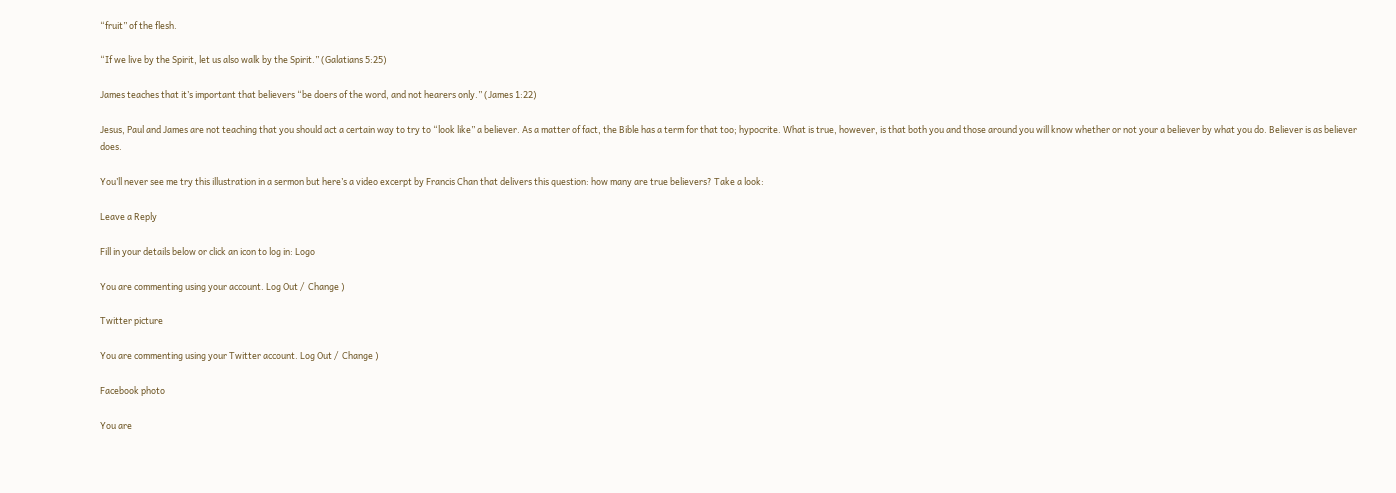“fruit” of the flesh.

“If we live by the Spirit, let us also walk by the Spirit.” (Galatians 5:25)

James teaches that it’s important that believers “be doers of the word, and not hearers only.” (James 1:22)

Jesus, Paul and James are not teaching that you should act a certain way to try to “look like” a believer. As a matter of fact, the Bible has a term for that too; hypocrite. What is true, however, is that both you and those around you will know whether or not your a believer by what you do. Believer is as believer does.

You’ll never see me try this illustration in a sermon but here’s a video excerpt by Francis Chan that delivers this question: how many are true believers? Take a look:

Leave a Reply

Fill in your details below or click an icon to log in: Logo

You are commenting using your account. Log Out /  Change )

Twitter picture

You are commenting using your Twitter account. Log Out /  Change )

Facebook photo

You are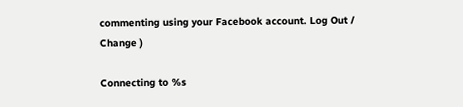commenting using your Facebook account. Log Out /  Change )

Connecting to %s